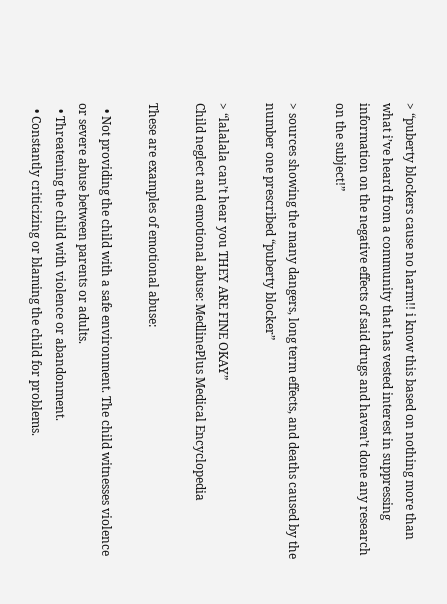> “puberty blockers cause no harm!! i know this based on nothing more than what i’ve heard from a community that has vested interest in suppressing information on the negative effects of said drugs and haven’t done any research on the subject!”

> sources showing the many dangers, long term effects, and deaths caused by the number one prescribed “puberty blocker”

> “lalalala can’t hear you THEY ARE FINE OKAY”
Child neglect and emotional abuse: MedlinePlus Medical Encyclopedia

These are examples of emotional abuse:

  • Not providing the child with a safe environment. The child witnesses violence or severe abuse between parents or adults.
  • Threatening the child with violence or abandonment.
  • Constantly criticizing or blaming the child for problems.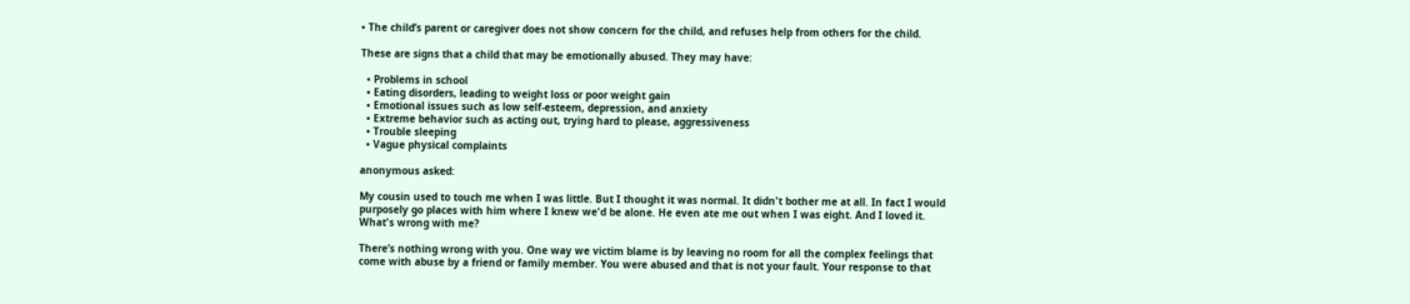• The child’s parent or caregiver does not show concern for the child, and refuses help from others for the child.

These are signs that a child that may be emotionally abused. They may have:

  • Problems in school
  • Eating disorders, leading to weight loss or poor weight gain
  • Emotional issues such as low self-esteem, depression, and anxiety
  • Extreme behavior such as acting out, trying hard to please, aggressiveness
  • Trouble sleeping
  • Vague physical complaints

anonymous asked:

My cousin used to touch me when I was little. But I thought it was normal. It didn't bother me at all. In fact I would purposely go places with him where I knew we'd be alone. He even ate me out when I was eight. And I loved it. What's wrong with me?

There’s nothing wrong with you. One way we victim blame is by leaving no room for all the complex feelings that come with abuse by a friend or family member. You were abused and that is not your fault. Your response to that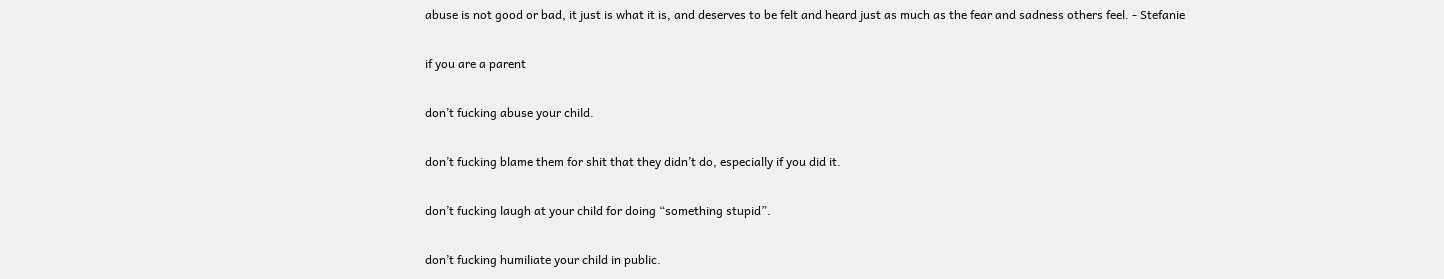abuse is not good or bad, it just is what it is, and deserves to be felt and heard just as much as the fear and sadness others feel. - Stefanie

if you are a parent

don’t fucking abuse your child.

don’t fucking blame them for shit that they didn’t do, especially if you did it.

don’t fucking laugh at your child for doing “something stupid”.

don’t fucking humiliate your child in public.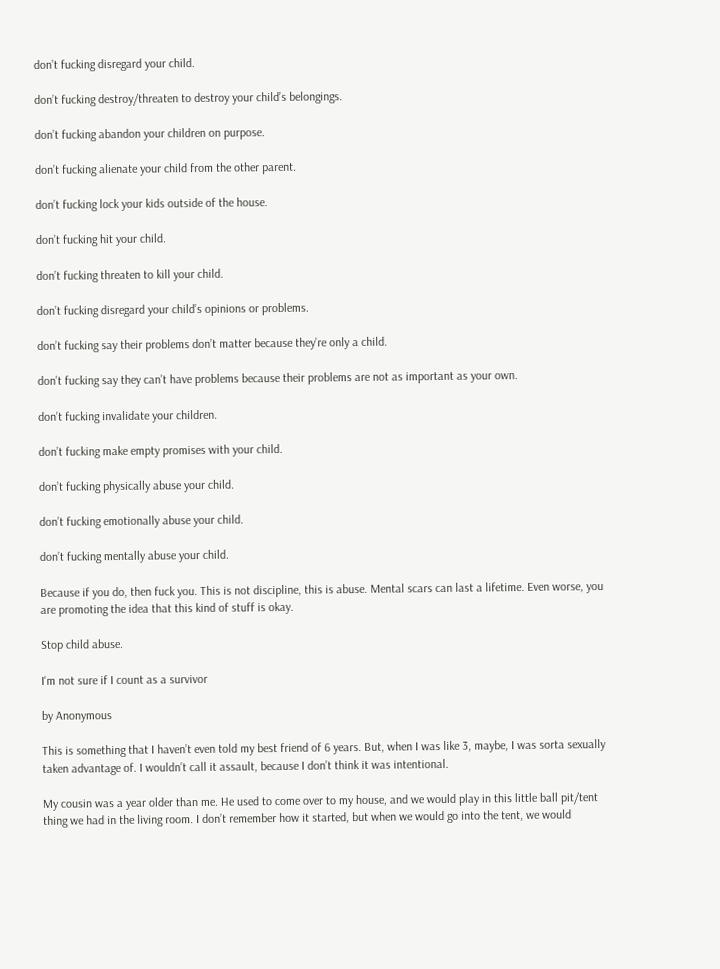don’t fucking disregard your child.

don’t fucking destroy/threaten to destroy your child’s belongings.

don’t fucking abandon your children on purpose.

don’t fucking alienate your child from the other parent.

don’t fucking lock your kids outside of the house.

don’t fucking hit your child.

don’t fucking threaten to kill your child.

don’t fucking disregard your child’s opinions or problems.

don’t fucking say their problems don’t matter because they’re only a child.

don’t fucking say they can’t have problems because their problems are not as important as your own.

don’t fucking invalidate your children.

don’t fucking make empty promises with your child.

don’t fucking physically abuse your child.

don’t fucking emotionally abuse your child.

don’t fucking mentally abuse your child.

Because if you do, then fuck you. This is not discipline, this is abuse. Mental scars can last a lifetime. Even worse, you are promoting the idea that this kind of stuff is okay.

Stop child abuse.

I'm not sure if I count as a survivor

by Anonymous

This is something that I haven’t even told my best friend of 6 years. But, when I was like 3, maybe, I was sorta sexually taken advantage of. I wouldn’t call it assault, because I don’t think it was intentional.

My cousin was a year older than me. He used to come over to my house, and we would play in this little ball pit/tent thing we had in the living room. I don’t remember how it started, but when we would go into the tent, we would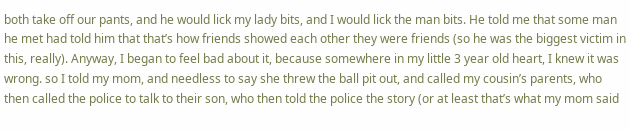both take off our pants, and he would lick my lady bits, and I would lick the man bits. He told me that some man he met had told him that that’s how friends showed each other they were friends (so he was the biggest victim in this, really). Anyway, I began to feel bad about it, because somewhere in my little 3 year old heart, I knew it was wrong. so I told my mom, and needless to say she threw the ball pit out, and called my cousin’s parents, who then called the police to talk to their son, who then told the police the story (or at least that’s what my mom said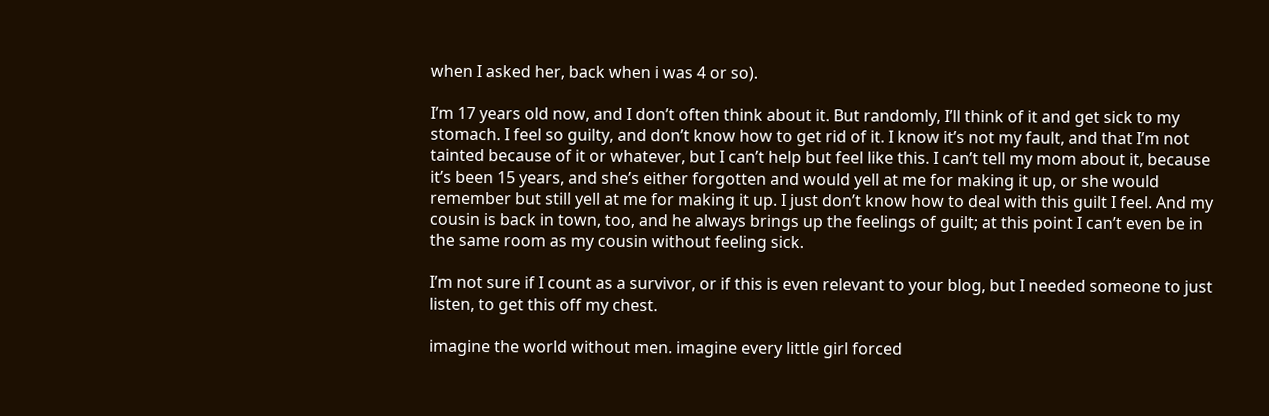when I asked her, back when i was 4 or so).

I’m 17 years old now, and I don’t often think about it. But randomly, I’ll think of it and get sick to my stomach. I feel so guilty, and don’t know how to get rid of it. I know it’s not my fault, and that I’m not tainted because of it or whatever, but I can’t help but feel like this. I can’t tell my mom about it, because it’s been 15 years, and she’s either forgotten and would yell at me for making it up, or she would remember but still yell at me for making it up. I just don’t know how to deal with this guilt I feel. And my cousin is back in town, too, and he always brings up the feelings of guilt; at this point I can’t even be in the same room as my cousin without feeling sick.

I’m not sure if I count as a survivor, or if this is even relevant to your blog, but I needed someone to just listen, to get this off my chest.

imagine the world without men. imagine every little girl forced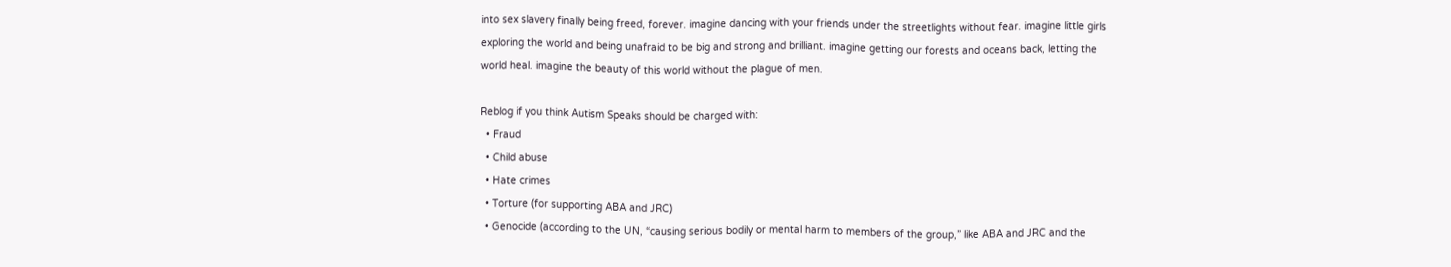into sex slavery finally being freed, forever. imagine dancing with your friends under the streetlights without fear. imagine little girls exploring the world and being unafraid to be big and strong and brilliant. imagine getting our forests and oceans back, letting the world heal. imagine the beauty of this world without the plague of men.

Reblog if you think Autism Speaks should be charged with:
  • Fraud
  • Child abuse
  • Hate crimes
  • Torture (for supporting ABA and JRC)
  • Genocide (according to the UN, “causing serious bodily or mental harm to members of the group,” like ABA and JRC and the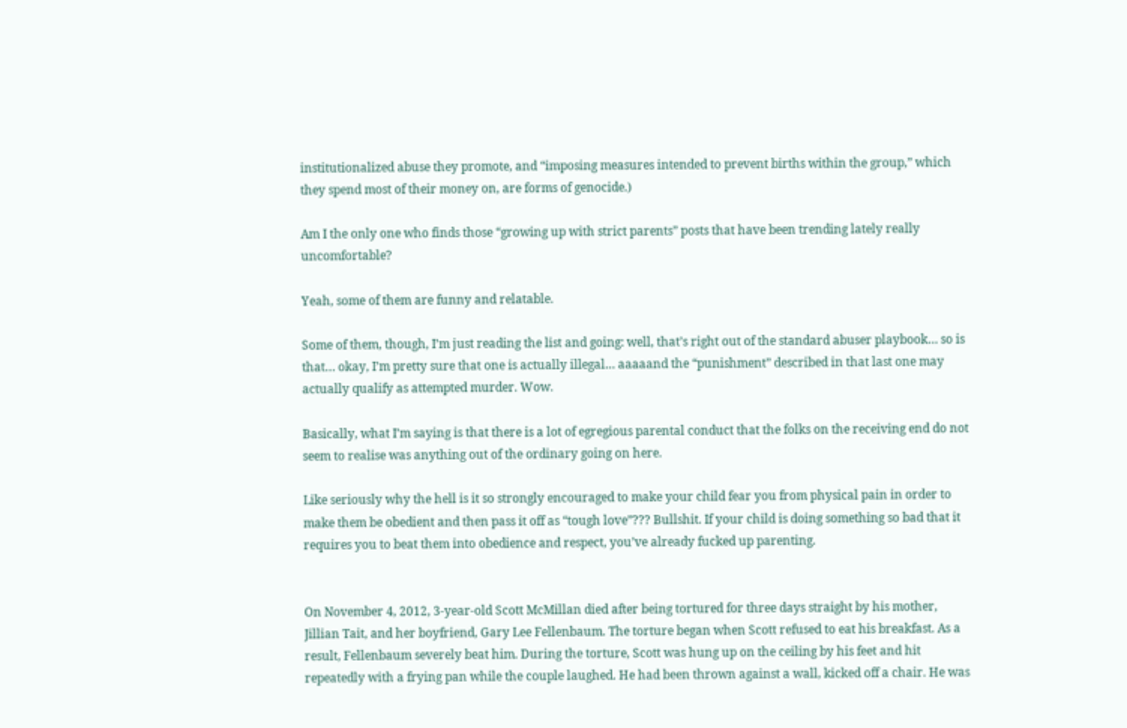institutionalized abuse they promote, and “imposing measures intended to prevent births within the group,” which they spend most of their money on, are forms of genocide.)

Am I the only one who finds those “growing up with strict parents” posts that have been trending lately really uncomfortable?

Yeah, some of them are funny and relatable.

Some of them, though, I’m just reading the list and going: well, that’s right out of the standard abuser playbook… so is that… okay, I’m pretty sure that one is actually illegal… aaaaand the “punishment” described in that last one may actually qualify as attempted murder. Wow.

Basically, what I’m saying is that there is a lot of egregious parental conduct that the folks on the receiving end do not seem to realise was anything out of the ordinary going on here.

Like seriously why the hell is it so strongly encouraged to make your child fear you from physical pain in order to make them be obedient and then pass it off as “tough love”??? Bullshit. If your child is doing something so bad that it requires you to beat them into obedience and respect, you’ve already fucked up parenting.


On November 4, 2012, 3-year-old Scott McMillan died after being tortured for three days straight by his mother, Jillian Tait, and her boyfriend, Gary Lee Fellenbaum. The torture began when Scott refused to eat his breakfast. As a result, Fellenbaum severely beat him. During the torture, Scott was hung up on the ceiling by his feet and hit repeatedly with a frying pan while the couple laughed. He had been thrown against a wall, kicked off a chair. He was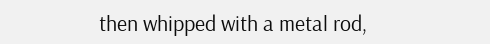then whipped with a metal rod,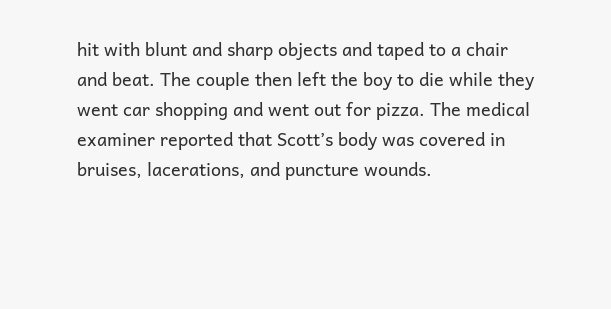hit with blunt and sharp objects and taped to a chair and beat. The couple then left the boy to die while they went car shopping and went out for pizza. The medical examiner reported that Scott’s body was covered in bruises, lacerations, and puncture wounds.